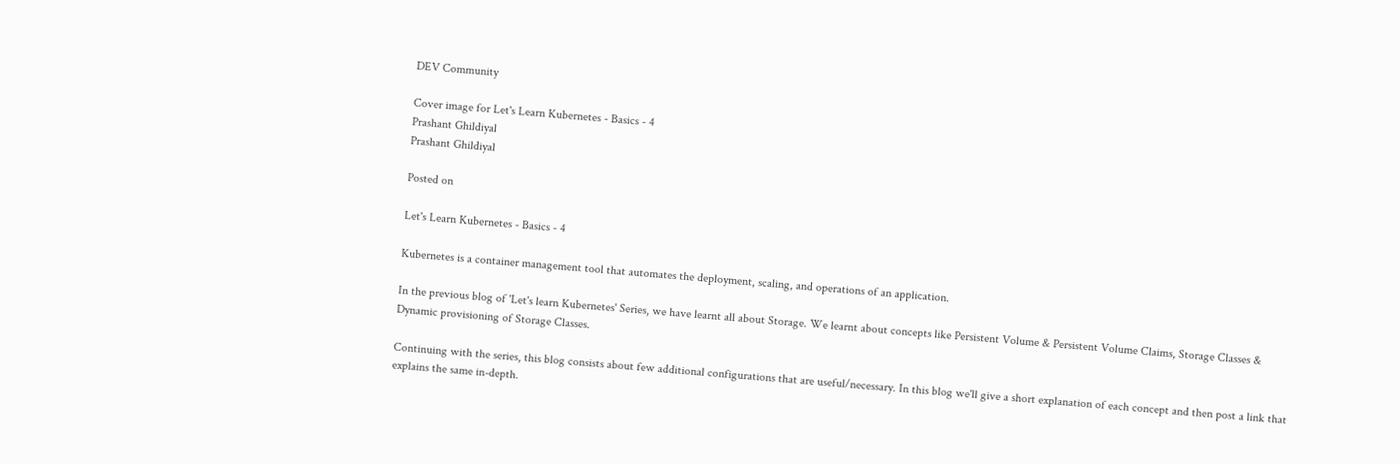DEV Community

Cover image for Let's Learn Kubernetes - Basics - 4
Prashant Ghildiyal
Prashant Ghildiyal

Posted on

Let's Learn Kubernetes - Basics - 4

Kubernetes is a container management tool that automates the deployment, scaling, and operations of an application.

In the previous blog of 'Let's learn Kubernetes' Series, we have learnt all about Storage. We learnt about concepts like Persistent Volume & Persistent Volume Claims, Storage Classes & Dynamic provisioning of Storage Classes.

Continuing with the series, this blog consists about few additional configurations that are useful/necessary. In this blog we'll give a short explanation of each concept and then post a link that explains the same in-depth.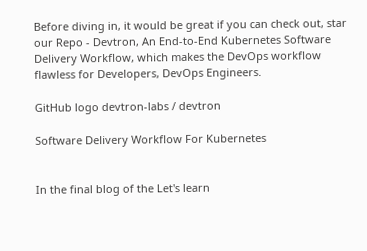Before diving in, it would be great if you can check out, star  our Repo - Devtron, An End-to-End Kubernetes Software Delivery Workflow, which makes the DevOps workflow flawless for Developers, DevOps Engineers.

GitHub logo devtron-labs / devtron

Software Delivery Workflow For Kubernetes


In the final blog of the Let's learn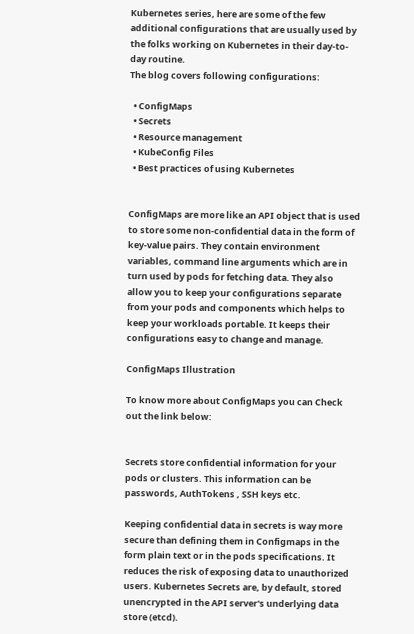Kubernetes series, here are some of the few additional configurations that are usually used by the folks working on Kubernetes in their day-to-day routine.
The blog covers following configurations:

  • ConfigMaps
  • Secrets
  • Resource management
  • KubeConfig Files
  • Best practices of using Kubernetes


ConfigMaps are more like an API object that is used to store some non-confidential data in the form of key-value pairs. They contain environment variables, command line arguments which are in turn used by pods for fetching data. They also allow you to keep your configurations separate from your pods and components which helps to keep your workloads portable. It keeps their configurations easy to change and manage.

ConfigMaps Illustration

To know more about ConfigMaps you can Check out the link below:


Secrets store confidential information for your pods or clusters. This information can be passwords, AuthTokens , SSH keys etc.

Keeping confidential data in secrets is way more secure than defining them in Configmaps in the form plain text or in the pods specifications. It reduces the risk of exposing data to unauthorized users. Kubernetes Secrets are, by default, stored unencrypted in the API server's underlying data store (etcd).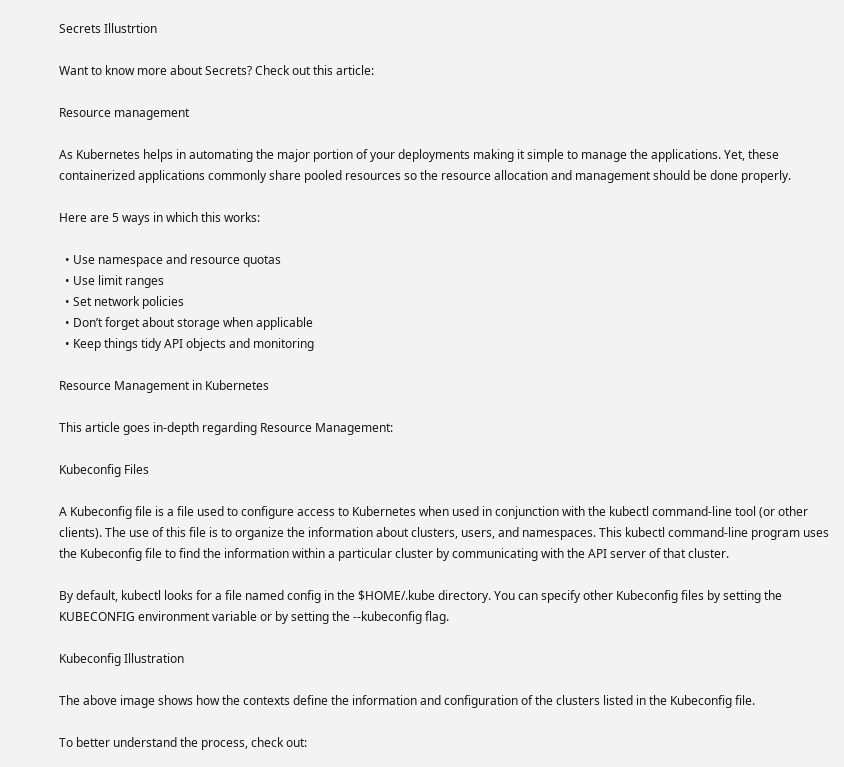Secrets Illustrtion

Want to know more about Secrets? Check out this article:

Resource management

As Kubernetes helps in automating the major portion of your deployments making it simple to manage the applications. Yet, these containerized applications commonly share pooled resources so the resource allocation and management should be done properly.

Here are 5 ways in which this works:

  • Use namespace and resource quotas
  • Use limit ranges
  • Set network policies
  • Don’t forget about storage when applicable
  • Keep things tidy API objects and monitoring

Resource Management in Kubernetes

This article goes in-depth regarding Resource Management:

Kubeconfig Files

A Kubeconfig file is a file used to configure access to Kubernetes when used in conjunction with the kubectl command-line tool (or other clients). The use of this file is to organize the information about clusters, users, and namespaces. This kubectl command-line program uses the Kubeconfig file to find the information within a particular cluster by communicating with the API server of that cluster.

By default, kubectl looks for a file named config in the $HOME/.kube directory. You can specify other Kubeconfig files by setting the KUBECONFIG environment variable or by setting the --kubeconfig flag.

Kubeconfig Illustration

The above image shows how the contexts define the information and configuration of the clusters listed in the Kubeconfig file.

To better understand the process, check out: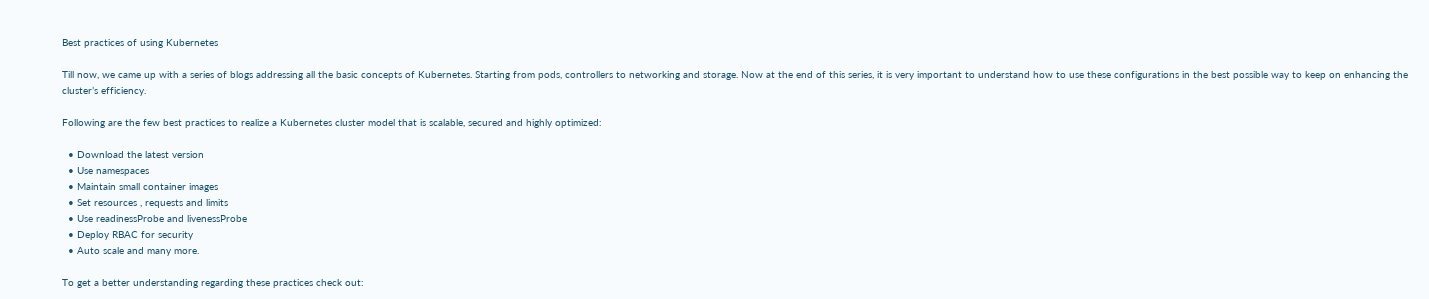Best practices of using Kubernetes

Till now, we came up with a series of blogs addressing all the basic concepts of Kubernetes. Starting from pods, controllers to networking and storage. Now at the end of this series, it is very important to understand how to use these configurations in the best possible way to keep on enhancing the cluster’s efficiency.

Following are the few best practices to realize a Kubernetes cluster model that is scalable, secured and highly optimized:

  • Download the latest version
  • Use namespaces
  • Maintain small container images
  • Set resources , requests and limits
  • Use readinessProbe and livenessProbe
  • Deploy RBAC for security
  • Auto scale and many more.

To get a better understanding regarding these practices check out: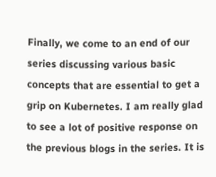Finally, we come to an end of our series discussing various basic concepts that are essential to get a grip on Kubernetes. I am really glad to see a lot of positive response on the previous blogs in the series. It is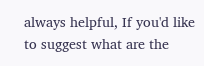always helpful, If you'd like to suggest what are the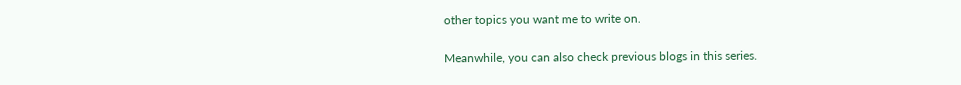other topics you want me to write on.

Meanwhile, you can also check previous blogs in this series.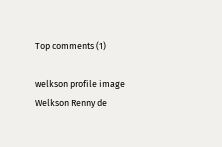Top comments (1)

welkson profile image
Welkson Renny de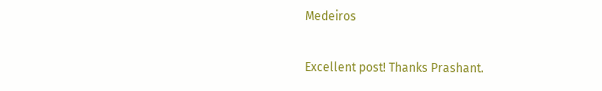Medeiros

Excellent post! Thanks Prashant.